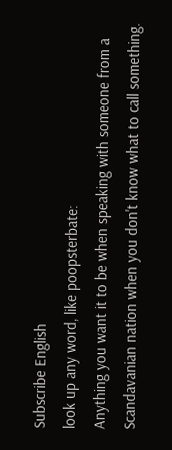Subscribe English
look up any word, like poopsterbate:
Anything you want it to be when speaking with someone from a Scandavanian nation when you don't know what to call something.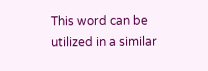This word can be utilized in a similar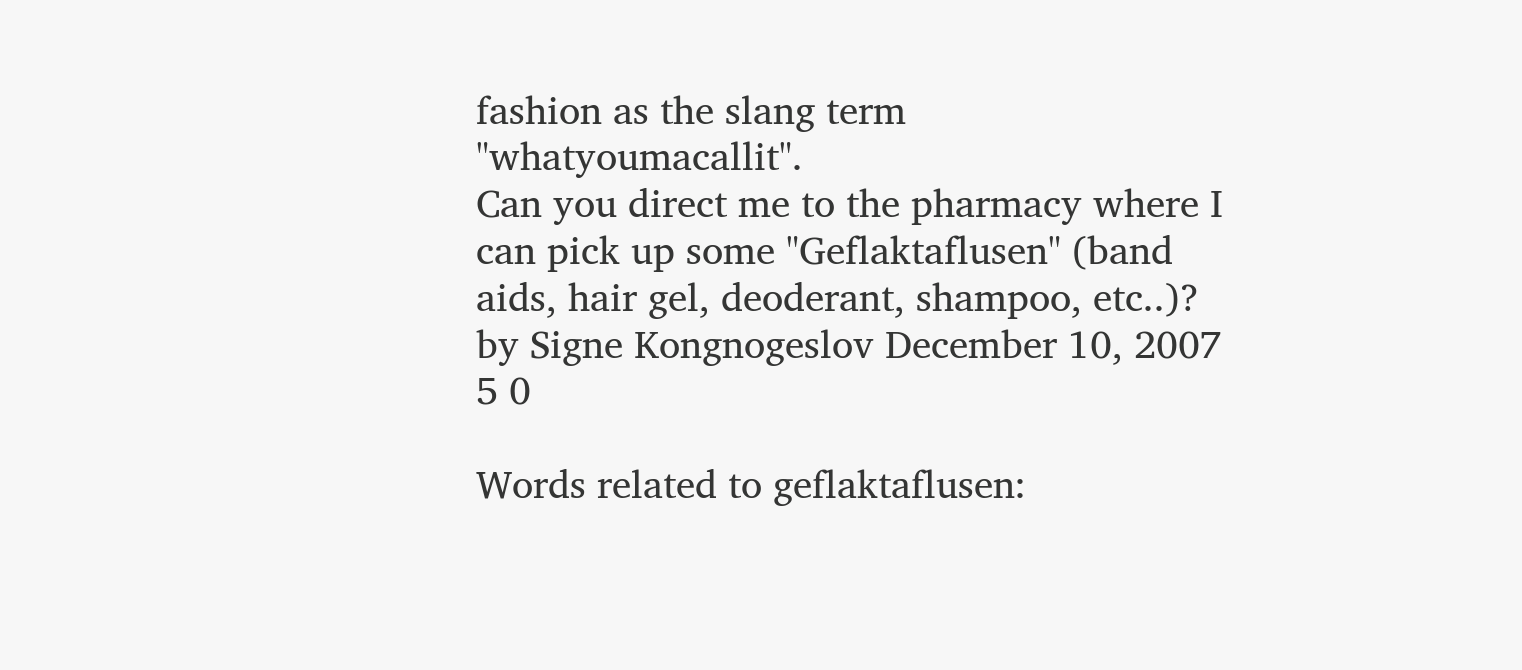fashion as the slang term "whatyoumacallit".
Can you direct me to the pharmacy where I can pick up some "Geflaktaflusen" (band aids, hair gel, deoderant, shampoo, etc..)?
by Signe Kongnogeslov December 10, 2007
5 0

Words related to geflaktaflusen: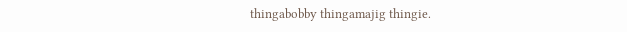thingabobby thingamajig thingie.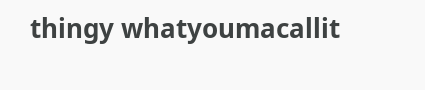thingy whatyoumacallit